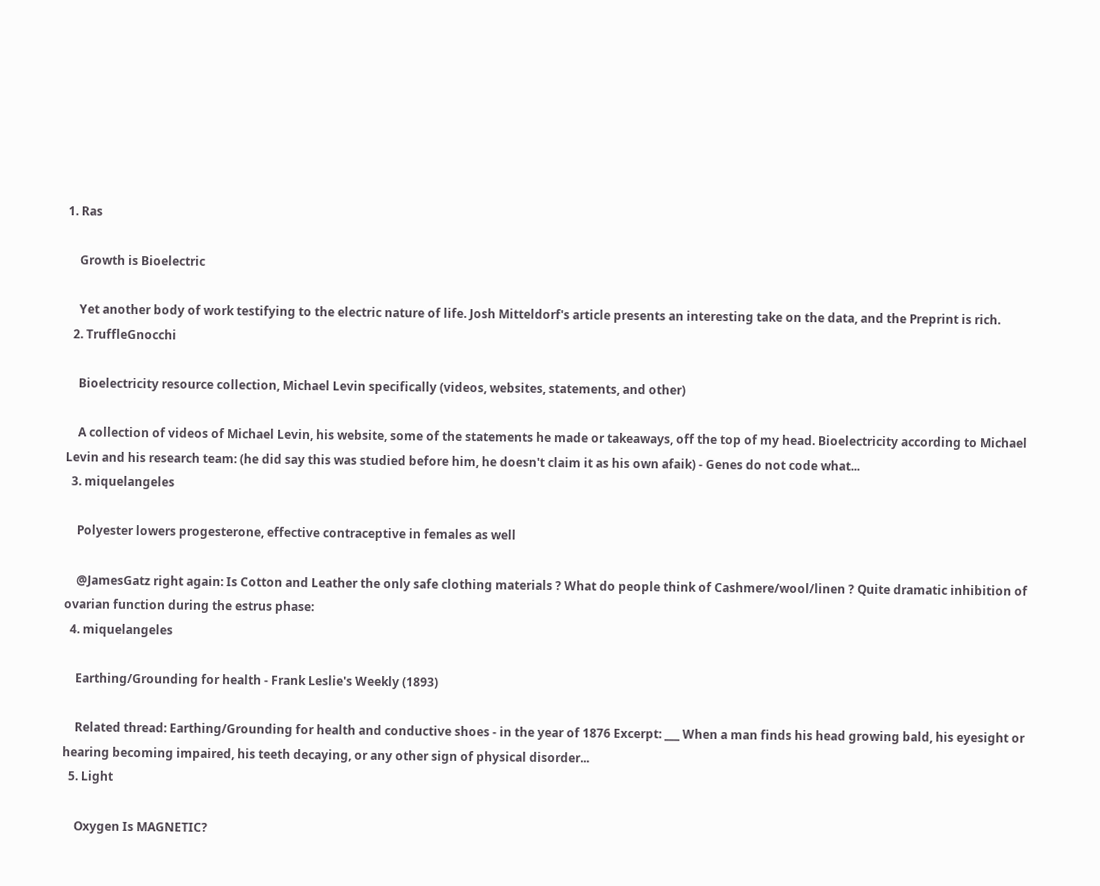1. Ras

    Growth is Bioelectric

    Yet another body of work testifying to the electric nature of life. Josh Mitteldorf's article presents an interesting take on the data, and the Preprint is rich.
  2. TruffleGnocchi

    Bioelectricity resource collection, Michael Levin specifically (videos, websites, statements, and other)

    A collection of videos of Michael Levin, his website, some of the statements he made or takeaways, off the top of my head. Bioelectricity according to Michael Levin and his research team: (he did say this was studied before him, he doesn't claim it as his own afaik) - Genes do not code what...
  3. miquelangeles

    Polyester lowers progesterone, effective contraceptive in females as well

    @JamesGatz right again: Is Cotton and Leather the only safe clothing materials ? What do people think of Cashmere/wool/linen ? Quite dramatic inhibition of ovarian function during the estrus phase:
  4. miquelangeles

    Earthing/Grounding for health - Frank Leslie's Weekly (1893)

    Related thread: Earthing/Grounding for health and conductive shoes - in the year of 1876 Excerpt: ___ When a man finds his head growing bald, his eyesight or hearing becoming impaired, his teeth decaying, or any other sign of physical disorder...
  5. Light

    Oxygen Is MAGNETIC?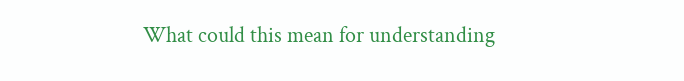What could this mean for understanding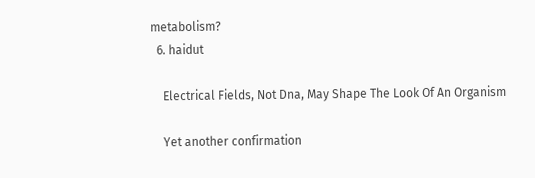metabolism?
  6. haidut

    Electrical Fields, Not Dna, May Shape The Look Of An Organism

    Yet another confirmation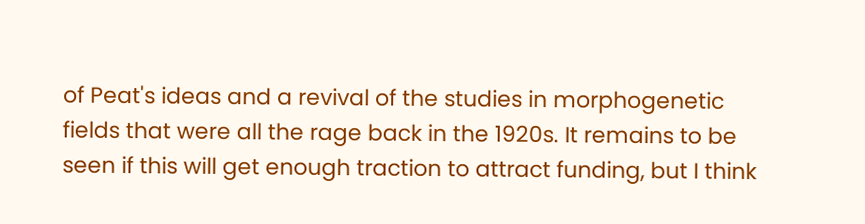of Peat's ideas and a revival of the studies in morphogenetic fields that were all the rage back in the 1920s. It remains to be seen if this will get enough traction to attract funding, but I think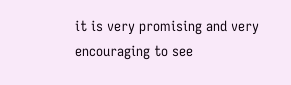it is very promising and very encouraging to see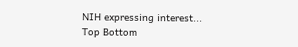NIH expressing interest...
Top Bottom